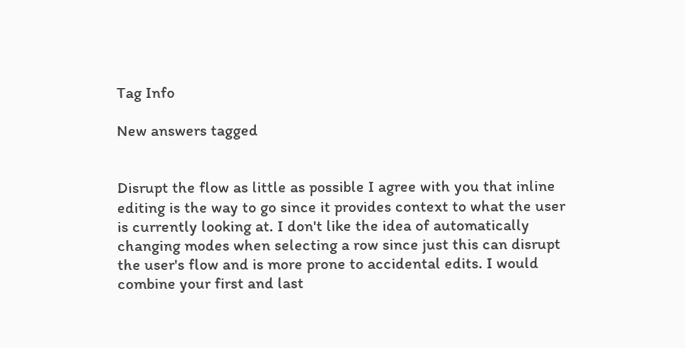Tag Info

New answers tagged


Disrupt the flow as little as possible I agree with you that inline editing is the way to go since it provides context to what the user is currently looking at. I don't like the idea of automatically changing modes when selecting a row since just this can disrupt the user's flow and is more prone to accidental edits. I would combine your first and last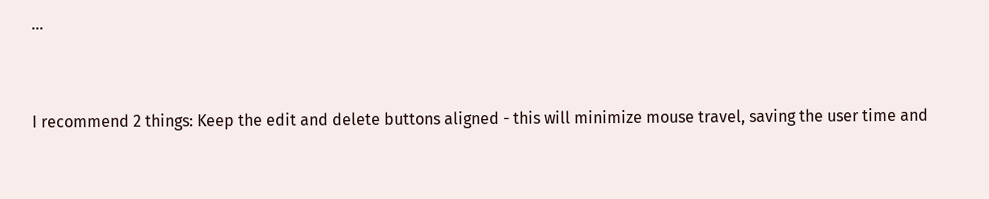...


I recommend 2 things: Keep the edit and delete buttons aligned - this will minimize mouse travel, saving the user time and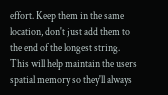effort. Keep them in the same location, don't just add them to the end of the longest string. This will help maintain the users spatial memory so they'll always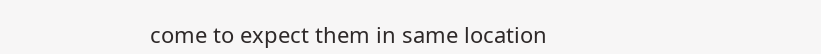come to expect them in same location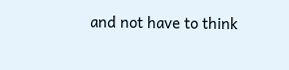and not have to think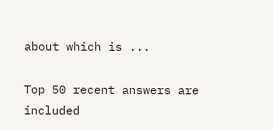about which is ...

Top 50 recent answers are included